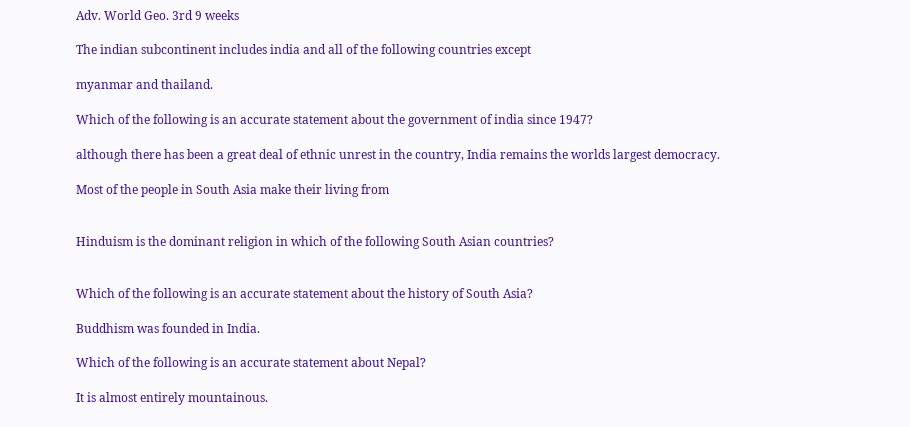Adv. World Geo. 3rd 9 weeks

The indian subcontinent includes india and all of the following countries except

myanmar and thailand.

Which of the following is an accurate statement about the government of india since 1947?

although there has been a great deal of ethnic unrest in the country, India remains the worlds largest democracy.

Most of the people in South Asia make their living from


Hinduism is the dominant religion in which of the following South Asian countries?


Which of the following is an accurate statement about the history of South Asia?

Buddhism was founded in India.

Which of the following is an accurate statement about Nepal?

It is almost entirely mountainous.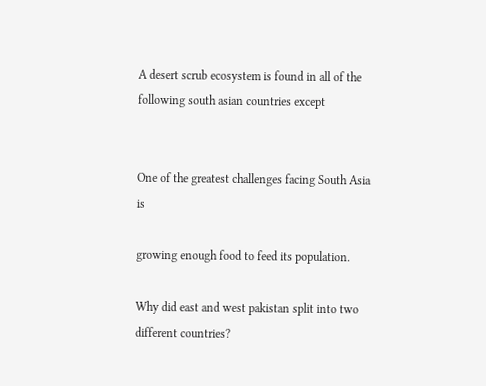A desert scrub ecosystem is found in all of the following south asian countries except


One of the greatest challenges facing South Asia is

growing enough food to feed its population.

Why did east and west pakistan split into two different countries?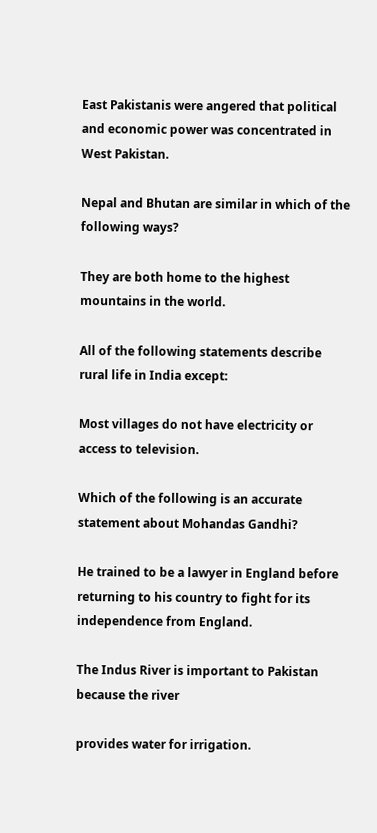East Pakistanis were angered that political and economic power was concentrated in West Pakistan.

Nepal and Bhutan are similar in which of the following ways?

They are both home to the highest mountains in the world.

All of the following statements describe rural life in India except:

Most villages do not have electricity or access to television.

Which of the following is an accurate statement about Mohandas Gandhi?

He trained to be a lawyer in England before returning to his country to fight for its independence from England.

The Indus River is important to Pakistan because the river

provides water for irrigation.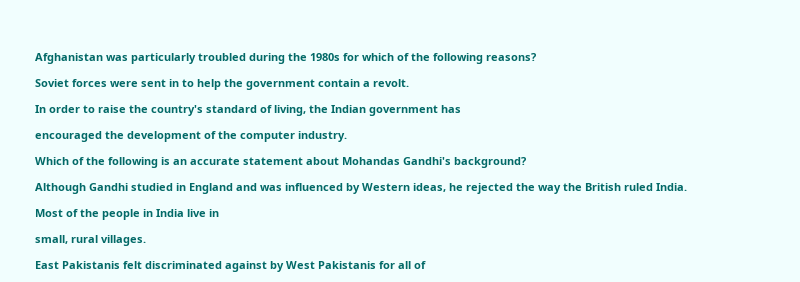Afghanistan was particularly troubled during the 1980s for which of the following reasons?

Soviet forces were sent in to help the government contain a revolt.

In order to raise the country's standard of living, the Indian government has

encouraged the development of the computer industry.

Which of the following is an accurate statement about Mohandas Gandhi's background?

Although Gandhi studied in England and was influenced by Western ideas, he rejected the way the British ruled India.

Most of the people in India live in

small, rural villages.

East Pakistanis felt discriminated against by West Pakistanis for all of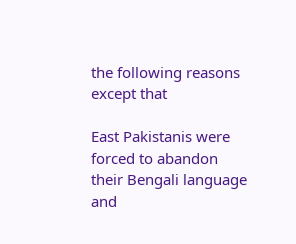the following reasons except that

East Pakistanis were forced to abandon their Bengali language and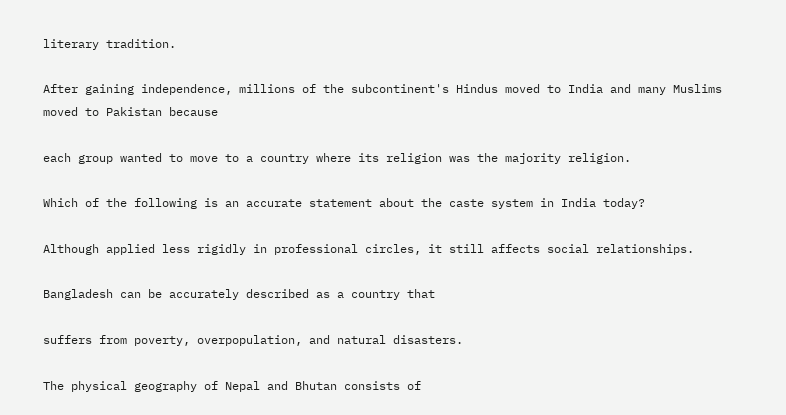literary tradition.

After gaining independence, millions of the subcontinent's Hindus moved to India and many Muslims moved to Pakistan because

each group wanted to move to a country where its religion was the majority religion.

Which of the following is an accurate statement about the caste system in India today?

Although applied less rigidly in professional circles, it still affects social relationships.

Bangladesh can be accurately described as a country that

suffers from poverty, overpopulation, and natural disasters.

The physical geography of Nepal and Bhutan consists of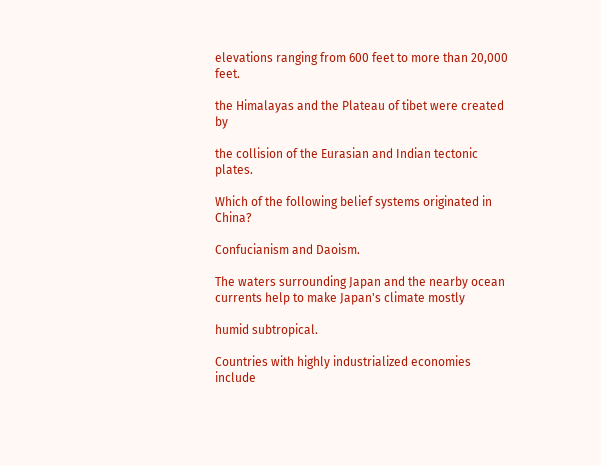elevations ranging from 600 feet to more than 20,000 feet.

the Himalayas and the Plateau of tibet were created by

the collision of the Eurasian and Indian tectonic plates.

Which of the following belief systems originated in China?

Confucianism and Daoism.

The waters surrounding Japan and the nearby ocean currents help to make Japan's climate mostly

humid subtropical.

Countries with highly industrialized economies include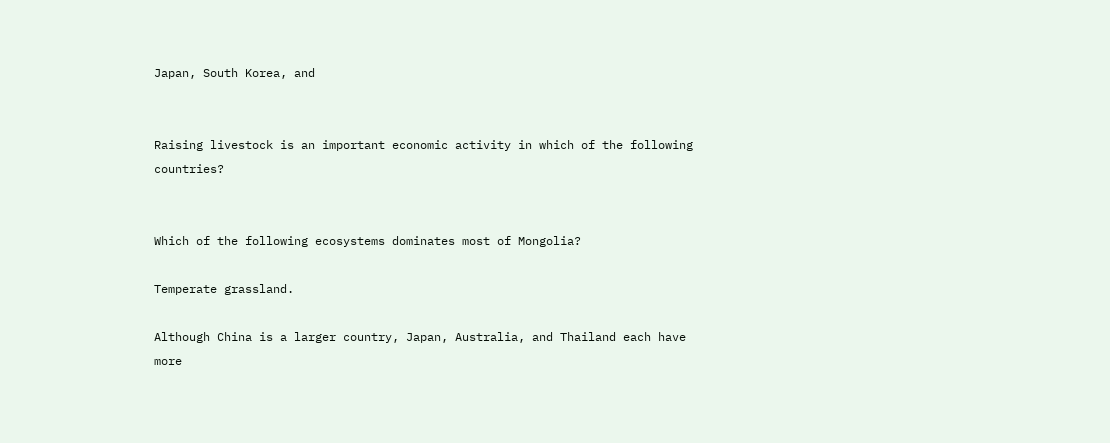Japan, South Korea, and


Raising livestock is an important economic activity in which of the following countries?


Which of the following ecosystems dominates most of Mongolia?

Temperate grassland.

Although China is a larger country, Japan, Australia, and Thailand each have more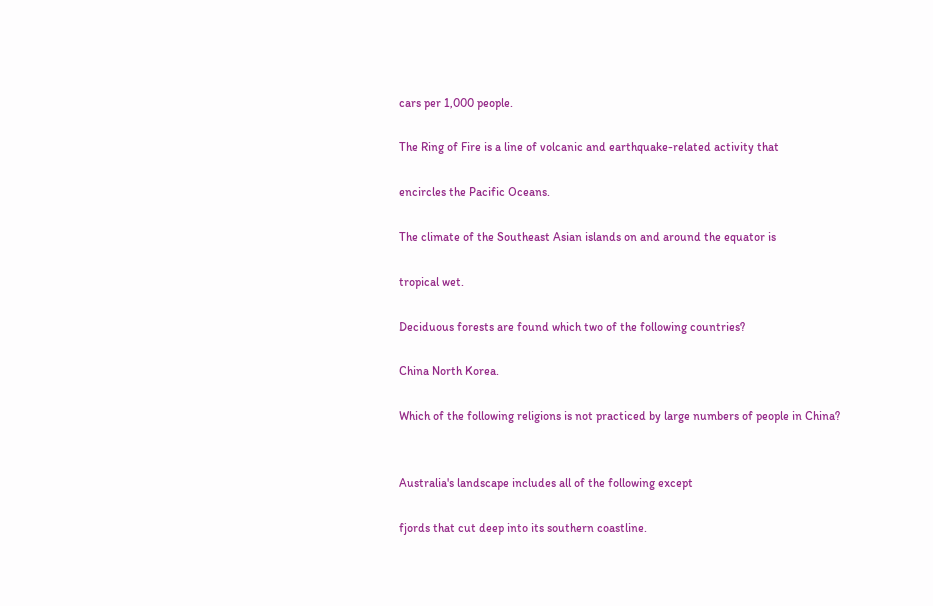cars per 1,000 people.

The Ring of Fire is a line of volcanic and earthquake-related activity that

encircles the Pacific Oceans.

The climate of the Southeast Asian islands on and around the equator is

tropical wet.

Deciduous forests are found which two of the following countries?

China North Korea.

Which of the following religions is not practiced by large numbers of people in China?


Australia's landscape includes all of the following except

fjords that cut deep into its southern coastline.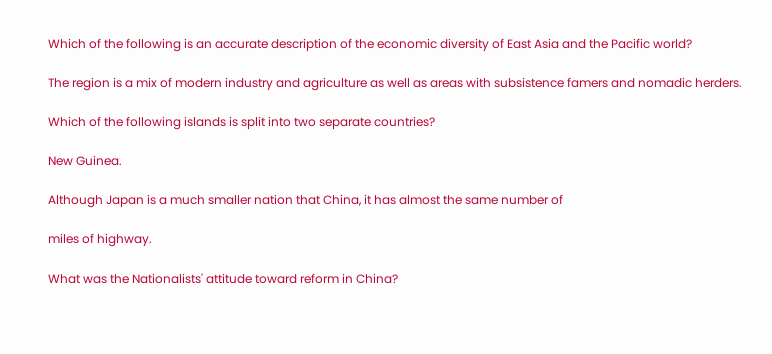Which of the following is an accurate description of the economic diversity of East Asia and the Pacific world?

The region is a mix of modern industry and agriculture as well as areas with subsistence famers and nomadic herders.

Which of the following islands is split into two separate countries?

New Guinea.

Although Japan is a much smaller nation that China, it has almost the same number of

miles of highway.

What was the Nationalists' attitude toward reform in China?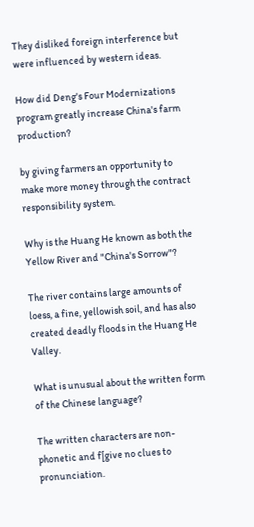They disliked foreign interference but were influenced by western ideas.

How did Deng's Four Modernizations program greatly increase China's farm production?

by giving farmers an opportunity to make more money through the contract responsibility system.

Why is the Huang He known as both the Yellow River and "China's Sorrow"?

The river contains large amounts of loess, a fine, yellowish soil, and has also created deadly floods in the Huang He Valley.

What is unusual about the written form of the Chinese language?

The written characters are non-phonetic and f[give no clues to pronunciation.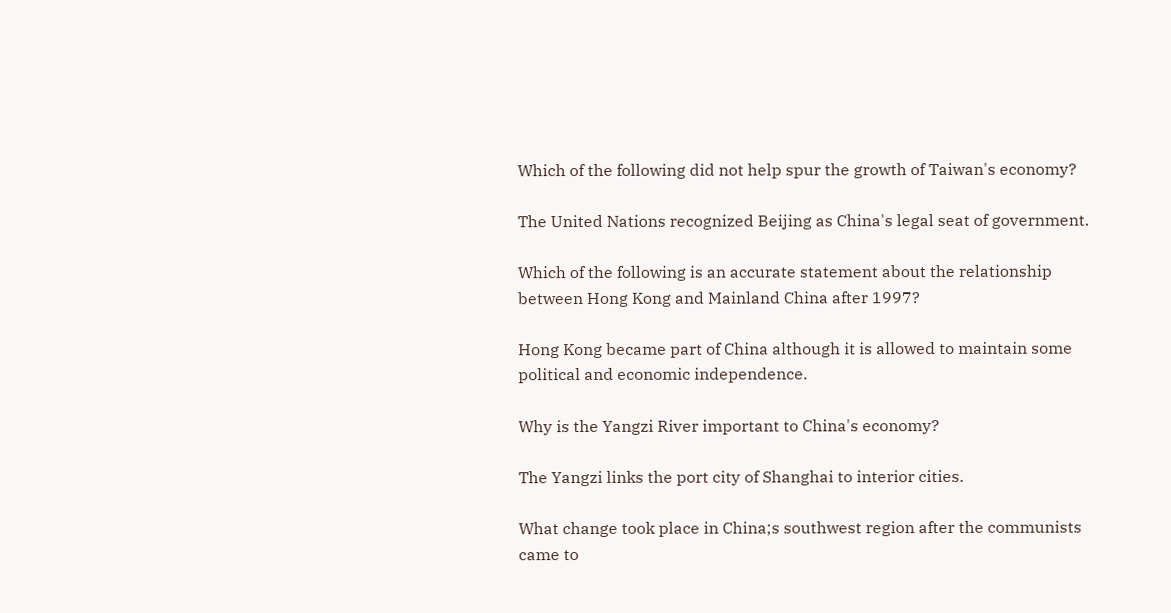Which of the following did not help spur the growth of Taiwan's economy?

The United Nations recognized Beijing as China's legal seat of government.

Which of the following is an accurate statement about the relationship between Hong Kong and Mainland China after 1997?

Hong Kong became part of China although it is allowed to maintain some political and economic independence.

Why is the Yangzi River important to China's economy?

The Yangzi links the port city of Shanghai to interior cities.

What change took place in China;s southwest region after the communists came to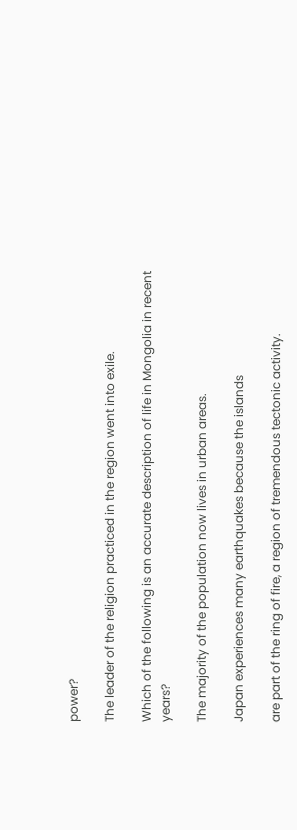power?

The leader of the religion practiced in the region went into exile.

Which of the following is an accurate description of life in Mongolia in recent years?

The majority of the population now lives in urban areas.

Japan experiences many earthquakes because the islands

are part of the ring of fire, a region of tremendous tectonic activity.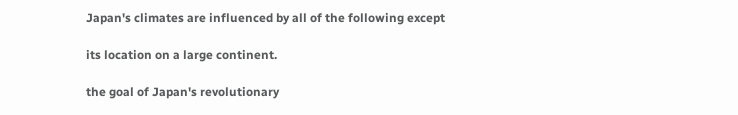Japan's climates are influenced by all of the following except

its location on a large continent.

the goal of Japan's revolutionary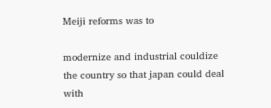Meiji reforms was to

modernize and industrial couldize the country so that japan could deal with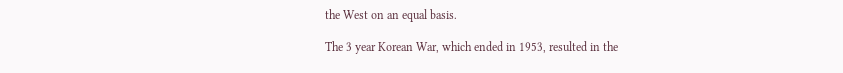the West on an equal basis.

The 3 year Korean War, which ended in 1953, resulted in the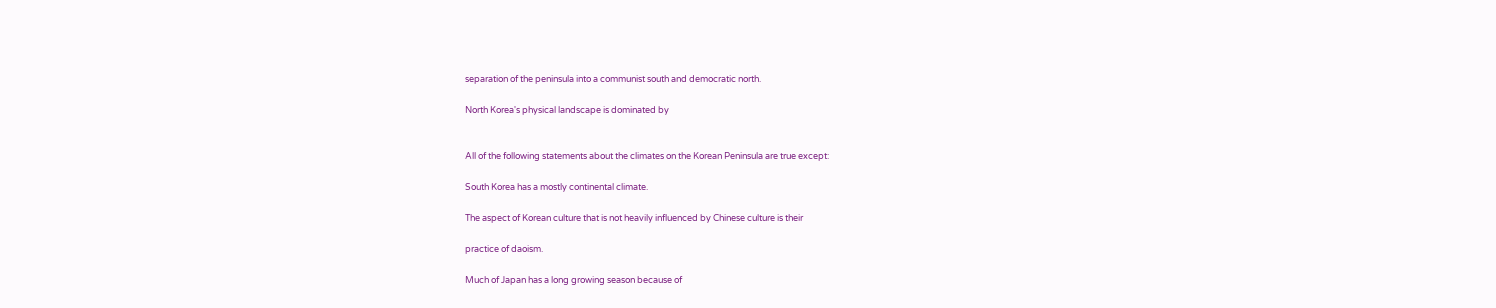separation of the peninsula into a communist south and democratic north.

North Korea's physical landscape is dominated by


All of the following statements about the climates on the Korean Peninsula are true except:

South Korea has a mostly continental climate.

The aspect of Korean culture that is not heavily influenced by Chinese culture is their

practice of daoism.

Much of Japan has a long growing season because of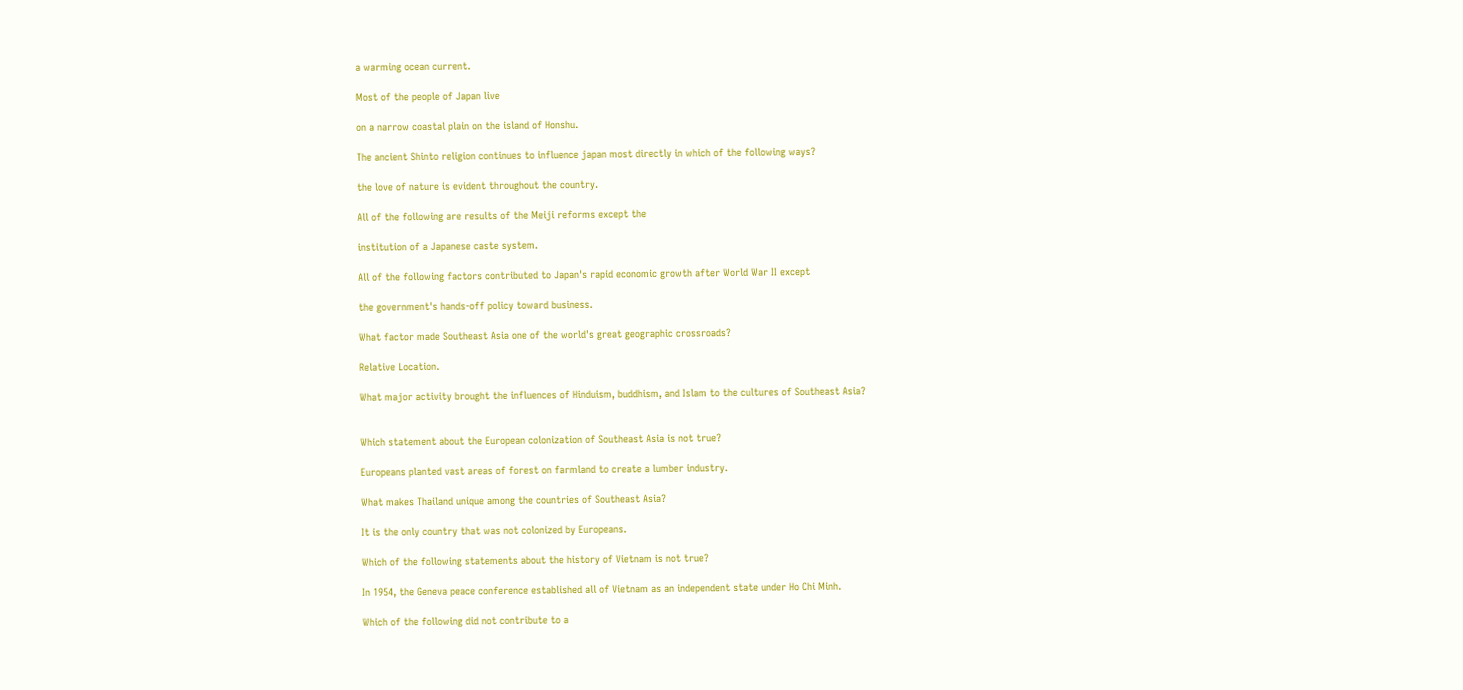a warming ocean current.

Most of the people of Japan live

on a narrow coastal plain on the island of Honshu.

The ancient Shinto religion continues to influence japan most directly in which of the following ways?

the love of nature is evident throughout the country.

All of the following are results of the Meiji reforms except the

institution of a Japanese caste system.

All of the following factors contributed to Japan's rapid economic growth after World War II except

the government's hands-off policy toward business.

What factor made Southeast Asia one of the world's great geographic crossroads?

Relative Location.

What major activity brought the influences of Hinduism, buddhism, and Islam to the cultures of Southeast Asia?


Which statement about the European colonization of Southeast Asia is not true?

Europeans planted vast areas of forest on farmland to create a lumber industry.

What makes Thailand unique among the countries of Southeast Asia?

It is the only country that was not colonized by Europeans.

Which of the following statements about the history of Vietnam is not true?

In 1954, the Geneva peace conference established all of Vietnam as an independent state under Ho Chi Minh.

Which of the following did not contribute to a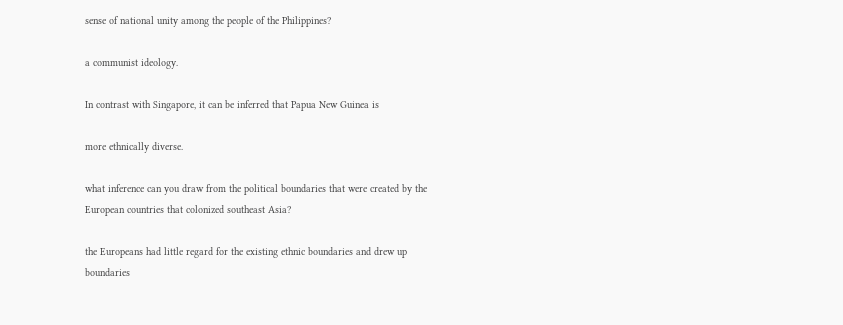sense of national unity among the people of the Philippines?

a communist ideology.

In contrast with Singapore, it can be inferred that Papua New Guinea is

more ethnically diverse.

what inference can you draw from the political boundaries that were created by the European countries that colonized southeast Asia?

the Europeans had little regard for the existing ethnic boundaries and drew up boundaries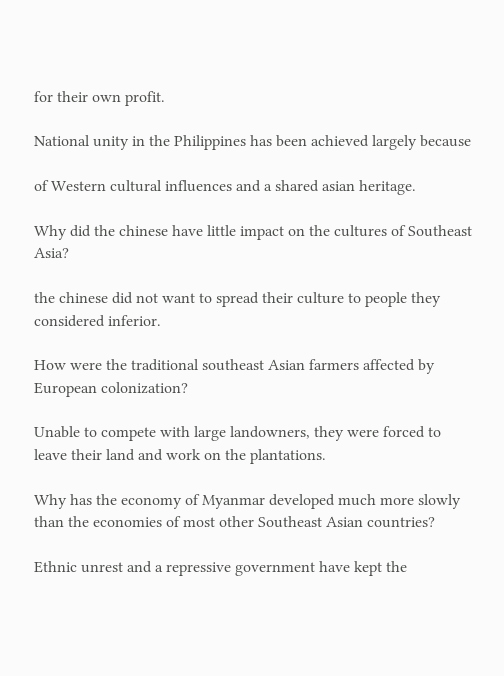for their own profit.

National unity in the Philippines has been achieved largely because

of Western cultural influences and a shared asian heritage.

Why did the chinese have little impact on the cultures of Southeast Asia?

the chinese did not want to spread their culture to people they considered inferior.

How were the traditional southeast Asian farmers affected by European colonization?

Unable to compete with large landowners, they were forced to leave their land and work on the plantations.

Why has the economy of Myanmar developed much more slowly than the economies of most other Southeast Asian countries?

Ethnic unrest and a repressive government have kept the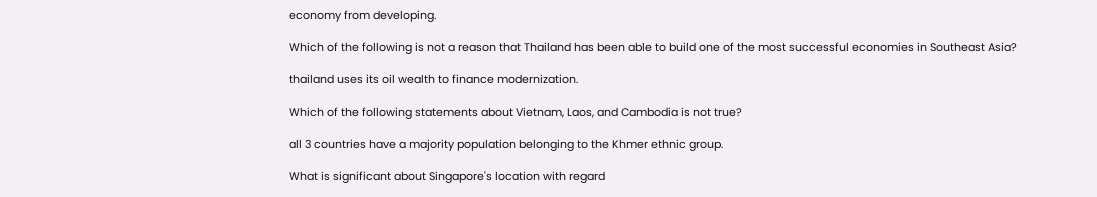economy from developing.

Which of the following is not a reason that Thailand has been able to build one of the most successful economies in Southeast Asia?

thailand uses its oil wealth to finance modernization.

Which of the following statements about Vietnam, Laos, and Cambodia is not true?

all 3 countries have a majority population belonging to the Khmer ethnic group.

What is significant about Singapore's location with regard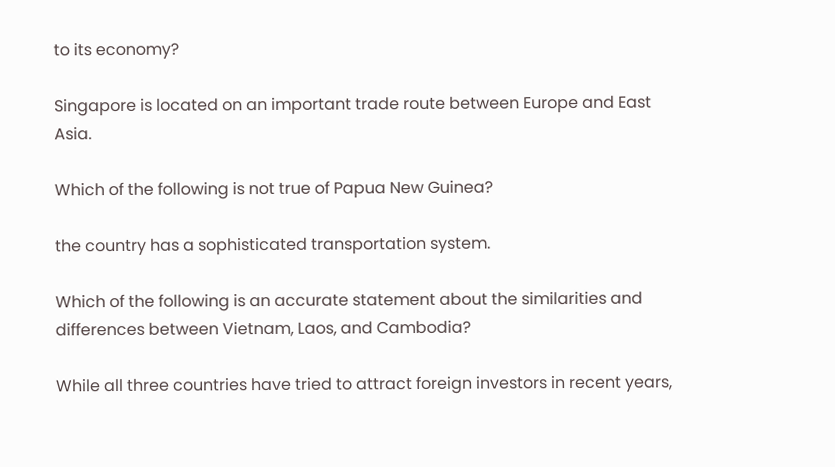to its economy?

Singapore is located on an important trade route between Europe and East Asia.

Which of the following is not true of Papua New Guinea?

the country has a sophisticated transportation system.

Which of the following is an accurate statement about the similarities and differences between Vietnam, Laos, and Cambodia?

While all three countries have tried to attract foreign investors in recent years,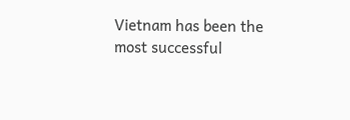Vietnam has been the most successful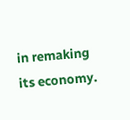in remaking its economy.